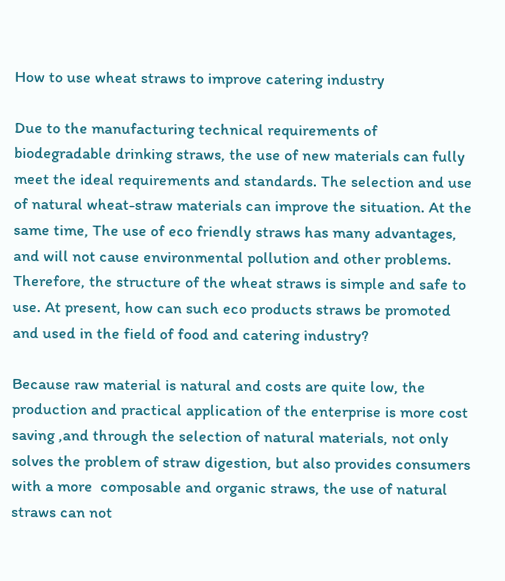How to use wheat straws to improve catering industry

Due to the manufacturing technical requirements of biodegradable drinking straws, the use of new materials can fully meet the ideal requirements and standards. The selection and use of natural wheat-straw materials can improve the situation. At the same time, The use of eco friendly straws has many advantages, and will not cause environmental pollution and other problems. Therefore, the structure of the wheat straws is simple and safe to use. At present, how can such eco products straws be promoted and used in the field of food and catering industry?

Because raw material is natural and costs are quite low, the production and practical application of the enterprise is more cost saving ,and through the selection of natural materials, not only solves the problem of straw digestion, but also provides consumers with a more  composable and organic straws, the use of natural straws can not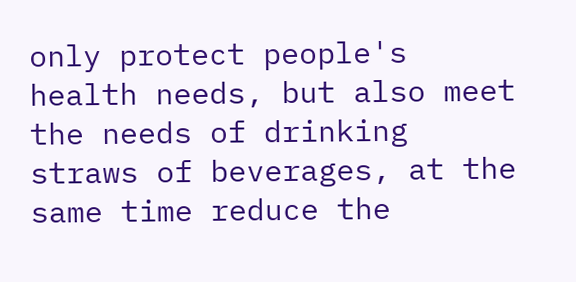only protect people's health needs, but also meet the needs of drinking straws of beverages, at the same time reduce the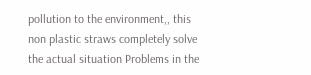pollution to the environment,, this non plastic straws completely solve the actual situation Problems in the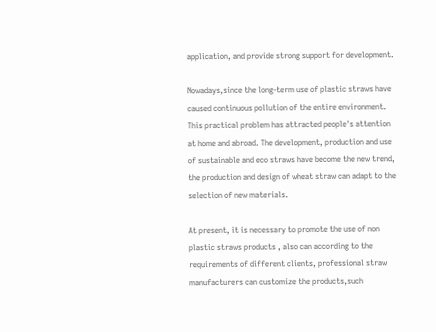application, and provide strong support for development.

Nowadays,since the long-term use of plastic straws have caused continuous pollution of the entire environment. This practical problem has attracted people's attention at home and abroad. The development, production and use of sustainable and eco straws have become the new trend, the production and design of wheat straw can adapt to the selection of new materials.

At present, it is necessary to promote the use of non plastic straws products , also can according to the requirements of different clients, professional straw manufacturers can customize the products,such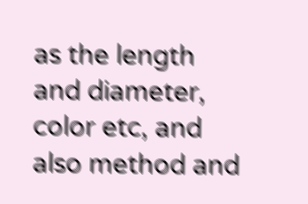as the length and diameter, color etc, and also method and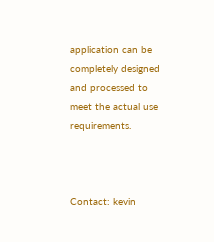application can be completely designed and processed to meet the actual use requirements.



Contact: kevin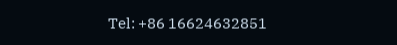Tel: +86 16624632851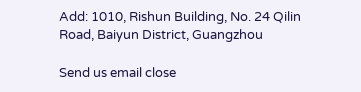Add: 1010, Rishun Building, No. 24 Qilin Road, Baiyun District, Guangzhou

Send us email close